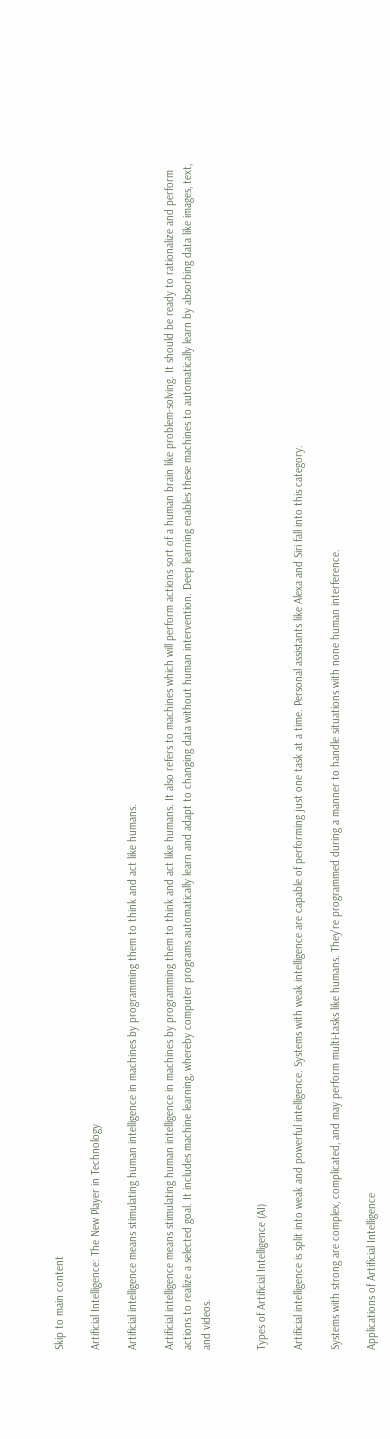Skip to main content

Artificial Intelligence: The New Player in Technology

Artificial intelligence means stimulating human intelligence in machines by programming them to think and act like humans.

Artificial intelligence means stimulating human intelligence in machines by programming them to think and act like humans. It also refers to machines which will perform actions sort of a human brain like problem-solving. It should be ready to rationalize and perform actions to realize a selected goal. It includes machine learning, whereby computer programs automatically learn and adapt to changing data without human intervention. Deep learning enables these machines to automatically learn by absorbing data like images, text, and videos.


Types of Artificial Intelligence (AI)

Artificial intelligence is split into weak and powerful intelligence. Systems with weak intelligence are capable of performing just one task at a time. Personal assistants like Alexa and Siri fall into this category.

Systems with strong are complex, complicated, and may perform multi-tasks like humans. They're programmed during a manner to handle situations with none human interference.

Applications of Artificial Intelligence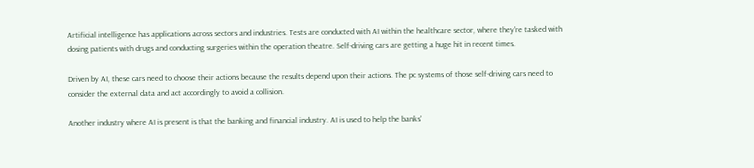Artificial intelligence has applications across sectors and industries. Tests are conducted with AI within the healthcare sector, where they're tasked with dosing patients with drugs and conducting surgeries within the operation theatre. Self-driving cars are getting a huge hit in recent times.

Driven by AI, these cars need to choose their actions because the results depend upon their actions. The pc systems of those self-driving cars need to consider the external data and act accordingly to avoid a collision.

Another industry where AI is present is that the banking and financial industry. AI is used to help the banks'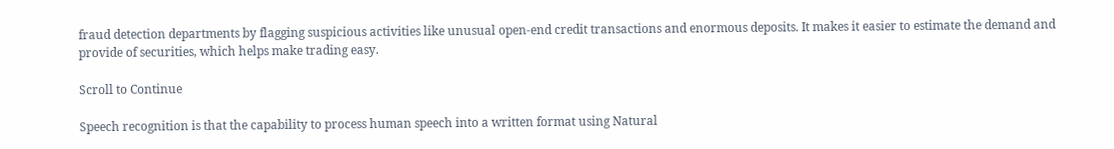fraud detection departments by flagging suspicious activities like unusual open-end credit transactions and enormous deposits. It makes it easier to estimate the demand and provide of securities, which helps make trading easy.

Scroll to Continue

Speech recognition is that the capability to process human speech into a written format using Natural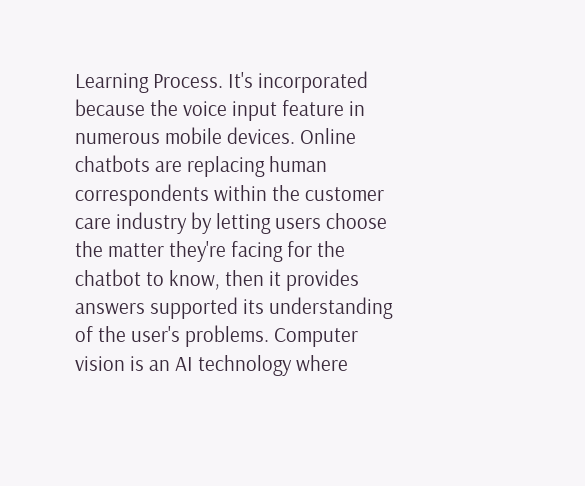Learning Process. It's incorporated because the voice input feature in numerous mobile devices. Online chatbots are replacing human correspondents within the customer care industry by letting users choose the matter they're facing for the chatbot to know, then it provides answers supported its understanding of the user's problems. Computer vision is an AI technology where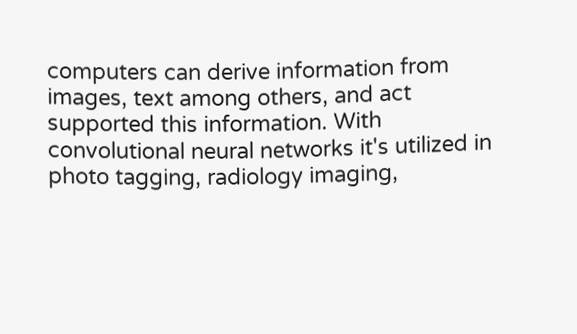computers can derive information from images, text among others, and act supported this information. With convolutional neural networks it's utilized in photo tagging, radiology imaging,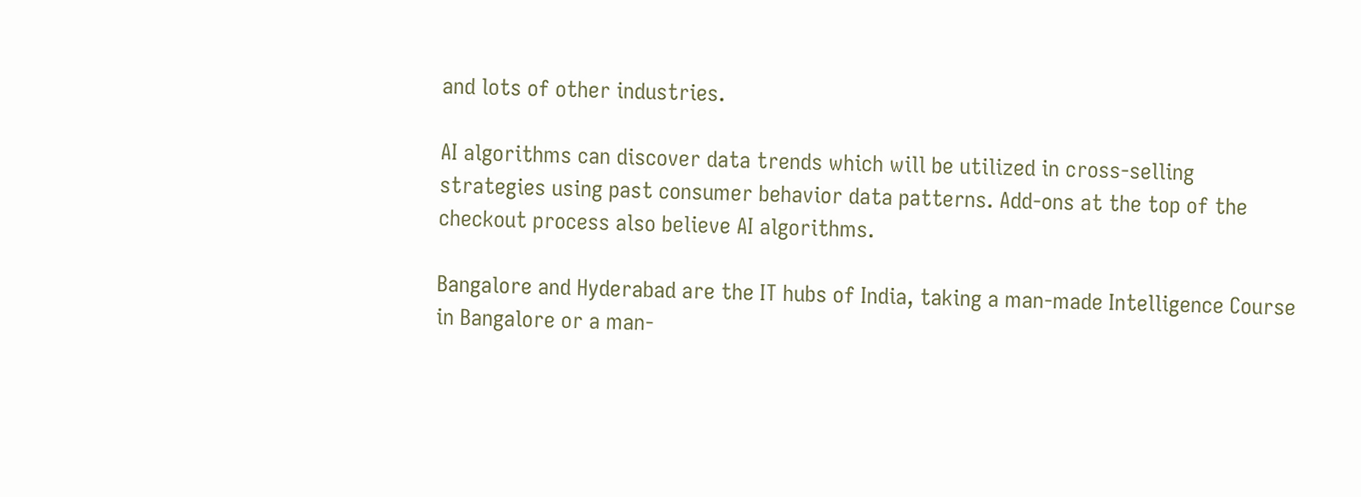and lots of other industries.

AI algorithms can discover data trends which will be utilized in cross-selling strategies using past consumer behavior data patterns. Add-ons at the top of the checkout process also believe AI algorithms.

Bangalore and Hyderabad are the IT hubs of India, taking a man-made Intelligence Course in Bangalore or a man-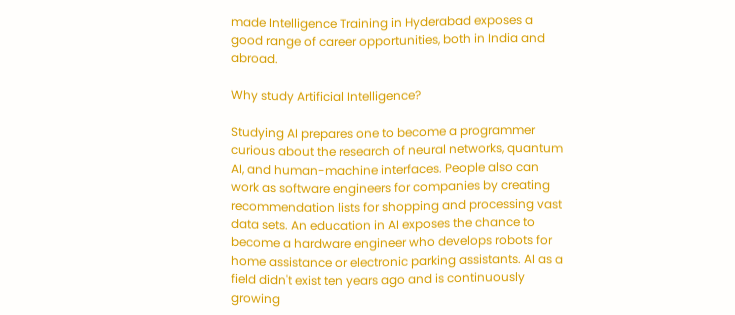made Intelligence Training in Hyderabad exposes a good range of career opportunities, both in India and abroad.

Why study Artificial Intelligence?

Studying AI prepares one to become a programmer curious about the research of neural networks, quantum AI, and human-machine interfaces. People also can work as software engineers for companies by creating recommendation lists for shopping and processing vast data sets. An education in AI exposes the chance to become a hardware engineer who develops robots for home assistance or electronic parking assistants. AI as a field didn't exist ten years ago and is continuously growing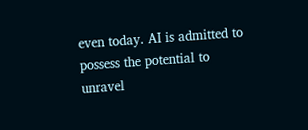even today. AI is admitted to possess the potential to unravel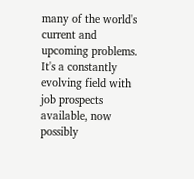many of the world's current and upcoming problems. It's a constantly evolving field with job prospects available, now possibly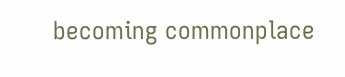becoming commonplace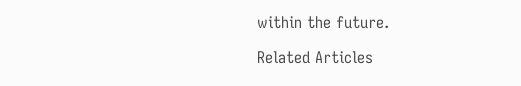within the future.

Related Articles